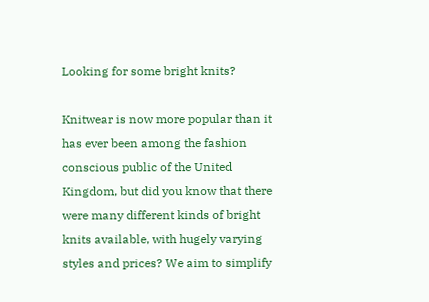Looking for some bright knits?

Knitwear is now more popular than it has ever been among the fashion conscious public of the United Kingdom, but did you know that there were many different kinds of bright knits available, with hugely varying styles and prices? We aim to simplify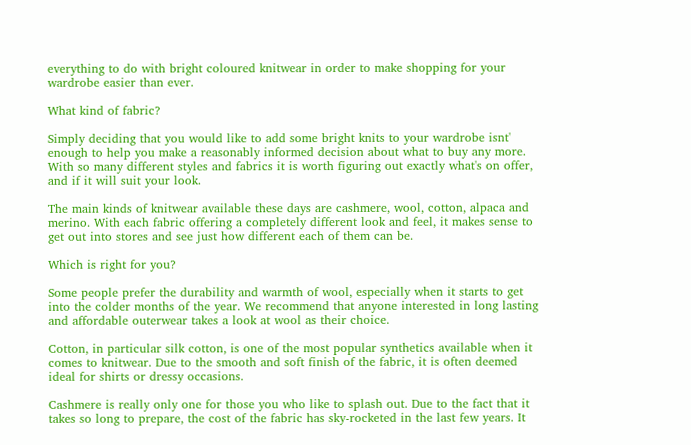everything to do with bright coloured knitwear in order to make shopping for your wardrobe easier than ever.

What kind of fabric?

Simply deciding that you would like to add some bright knits to your wardrobe isnt' enough to help you make a reasonably informed decision about what to buy any more. With so many different styles and fabrics it is worth figuring out exactly what's on offer, and if it will suit your look.

The main kinds of knitwear available these days are cashmere, wool, cotton, alpaca and merino. With each fabric offering a completely different look and feel, it makes sense to get out into stores and see just how different each of them can be.

Which is right for you?

Some people prefer the durability and warmth of wool, especially when it starts to get into the colder months of the year. We recommend that anyone interested in long lasting and affordable outerwear takes a look at wool as their choice.

Cotton, in particular silk cotton, is one of the most popular synthetics available when it comes to knitwear. Due to the smooth and soft finish of the fabric, it is often deemed ideal for shirts or dressy occasions.

Cashmere is really only one for those you who like to splash out. Due to the fact that it takes so long to prepare, the cost of the fabric has sky-rocketed in the last few years. It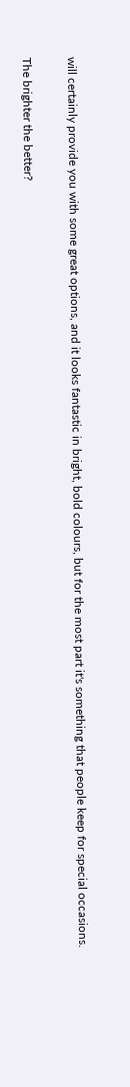will certainly provide you with some great options, and it looks fantastic in bright, bold colours, but for the most part it's something that people keep for special occasions.

The brighter the better?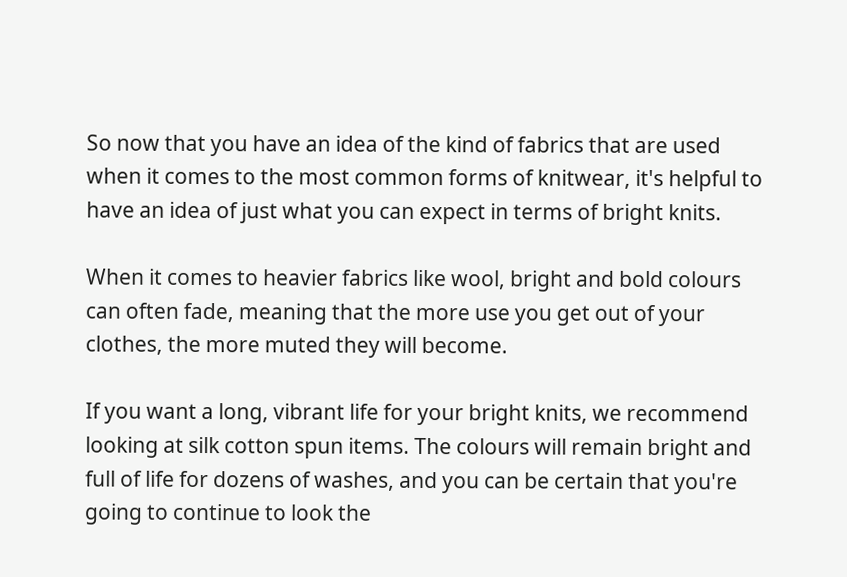So now that you have an idea of the kind of fabrics that are used when it comes to the most common forms of knitwear, it's helpful to have an idea of just what you can expect in terms of bright knits.

When it comes to heavier fabrics like wool, bright and bold colours can often fade, meaning that the more use you get out of your clothes, the more muted they will become.

If you want a long, vibrant life for your bright knits, we recommend looking at silk cotton spun items. The colours will remain bright and full of life for dozens of washes, and you can be certain that you're going to continue to look the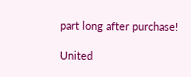part long after purchase!

United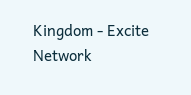Kingdom - Excite Network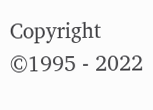Copyright ©1995 - 2022